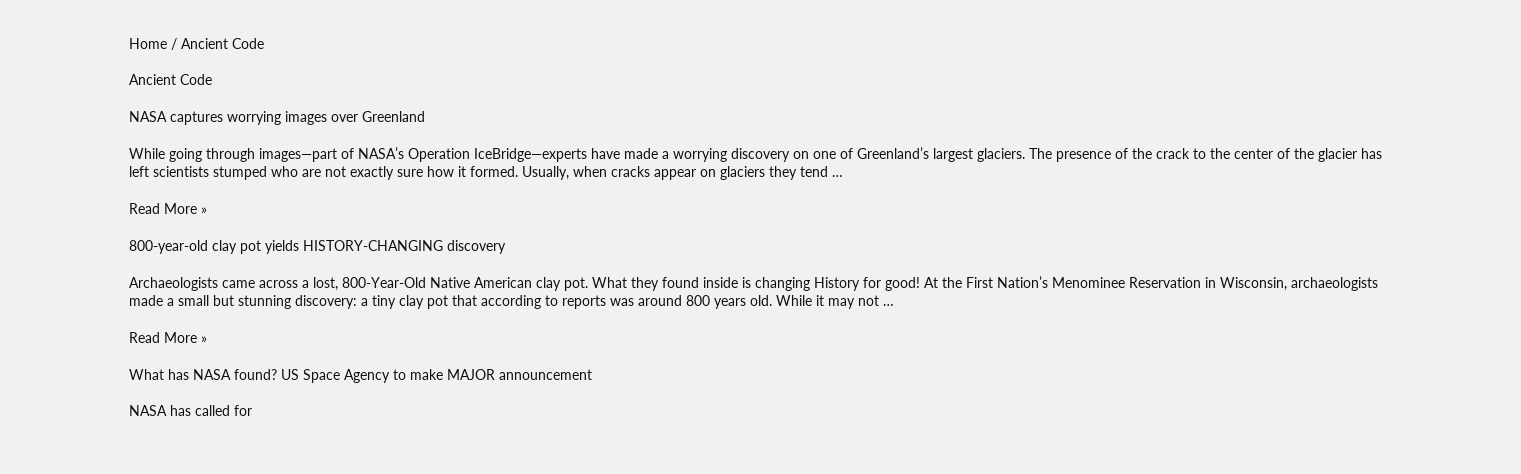Home / Ancient Code

Ancient Code

NASA captures worrying images over Greenland

While going through images—part of NASA’s Operation IceBridge—experts have made a worrying discovery on one of Greenland’s largest glaciers. The presence of the crack to the center of the glacier has left scientists stumped who are not exactly sure how it formed. Usually, when cracks appear on glaciers they tend …

Read More »

800-year-old clay pot yields HISTORY-CHANGING discovery

Archaeologists came across a lost, 800-Year-Old Native American clay pot. What they found inside is changing History for good! At the First Nation’s Menominee Reservation in Wisconsin, archaeologists made a small but stunning discovery: a tiny clay pot that according to reports was around 800 years old. While it may not …

Read More »

What has NASA found? US Space Agency to make MAJOR announcement

NASA has called for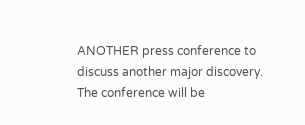ANOTHER press conference to discuss another major discovery. The conference will be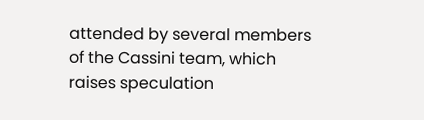attended by several members of the Cassini team, which raises speculation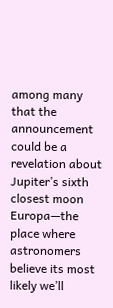among many that the announcement could be a revelation about Jupiter’s sixth closest moon Europa—the place where astronomers believe its most likely we’ll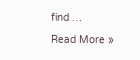find …

Read More »